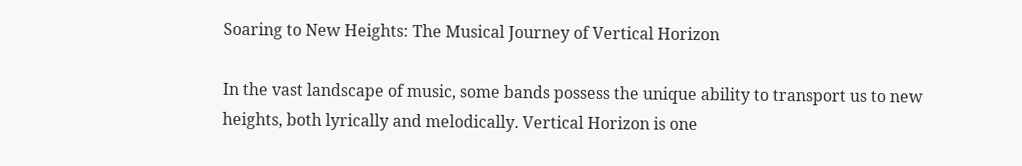Soaring to New Heights: The Musical Journey of Vertical Horizon

In the vast landscape of music, some bands possess the unique ability to transport us to new heights, both lyrically and melodically. Vertical Horizon is one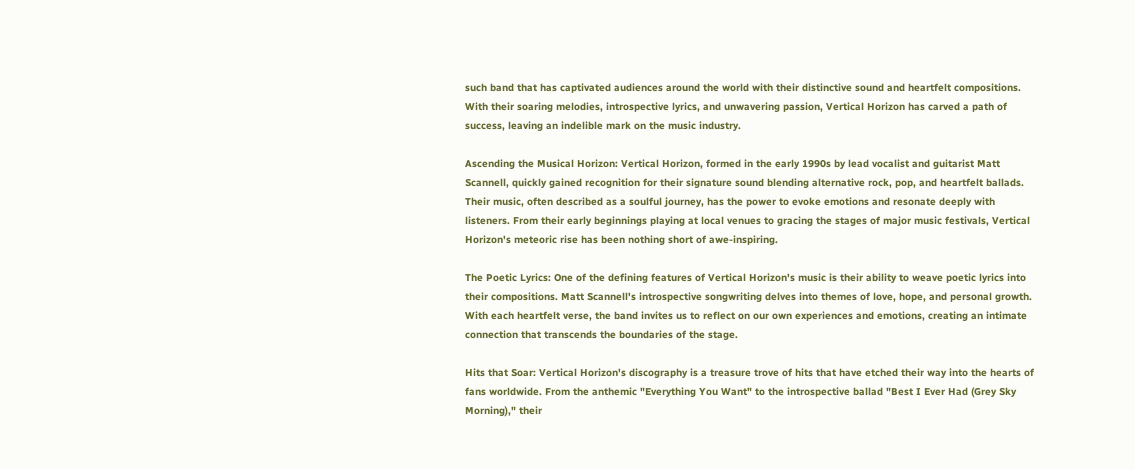such band that has captivated audiences around the world with their distinctive sound and heartfelt compositions. With their soaring melodies, introspective lyrics, and unwavering passion, Vertical Horizon has carved a path of success, leaving an indelible mark on the music industry.

Ascending the Musical Horizon: Vertical Horizon, formed in the early 1990s by lead vocalist and guitarist Matt Scannell, quickly gained recognition for their signature sound blending alternative rock, pop, and heartfelt ballads. Their music, often described as a soulful journey, has the power to evoke emotions and resonate deeply with listeners. From their early beginnings playing at local venues to gracing the stages of major music festivals, Vertical Horizon's meteoric rise has been nothing short of awe-inspiring.

The Poetic Lyrics: One of the defining features of Vertical Horizon's music is their ability to weave poetic lyrics into their compositions. Matt Scannell's introspective songwriting delves into themes of love, hope, and personal growth. With each heartfelt verse, the band invites us to reflect on our own experiences and emotions, creating an intimate connection that transcends the boundaries of the stage.

Hits that Soar: Vertical Horizon's discography is a treasure trove of hits that have etched their way into the hearts of fans worldwide. From the anthemic "Everything You Want" to the introspective ballad "Best I Ever Had (Grey Sky Morning)," their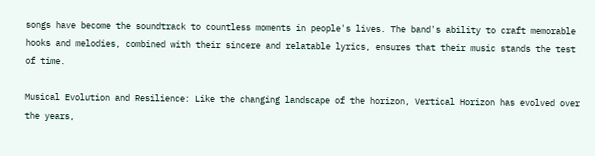songs have become the soundtrack to countless moments in people's lives. The band's ability to craft memorable hooks and melodies, combined with their sincere and relatable lyrics, ensures that their music stands the test of time.

Musical Evolution and Resilience: Like the changing landscape of the horizon, Vertical Horizon has evolved over the years,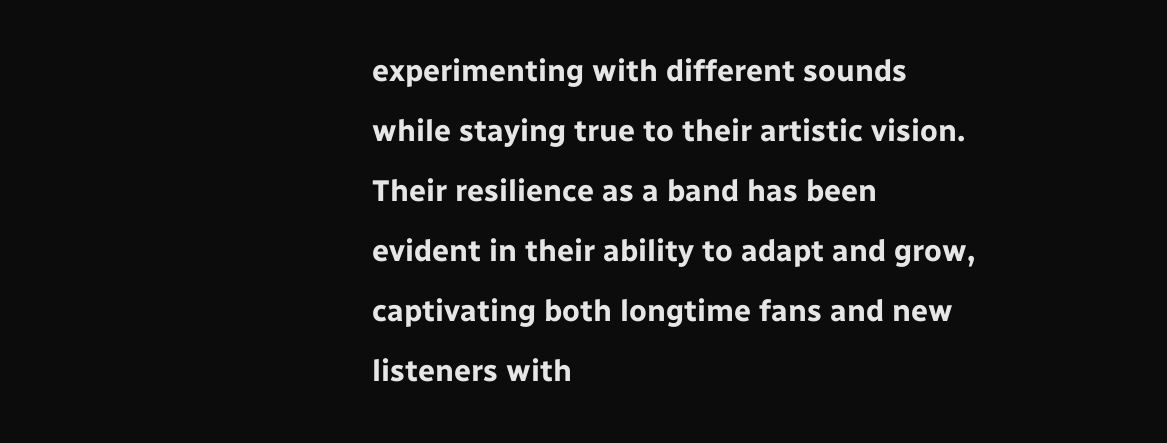experimenting with different sounds while staying true to their artistic vision. Their resilience as a band has been evident in their ability to adapt and grow, captivating both longtime fans and new listeners with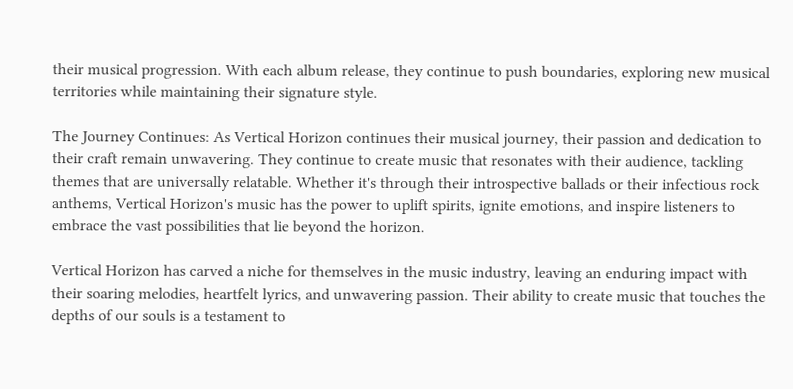their musical progression. With each album release, they continue to push boundaries, exploring new musical territories while maintaining their signature style.

The Journey Continues: As Vertical Horizon continues their musical journey, their passion and dedication to their craft remain unwavering. They continue to create music that resonates with their audience, tackling themes that are universally relatable. Whether it's through their introspective ballads or their infectious rock anthems, Vertical Horizon's music has the power to uplift spirits, ignite emotions, and inspire listeners to embrace the vast possibilities that lie beyond the horizon.

Vertical Horizon has carved a niche for themselves in the music industry, leaving an enduring impact with their soaring melodies, heartfelt lyrics, and unwavering passion. Their ability to create music that touches the depths of our souls is a testament to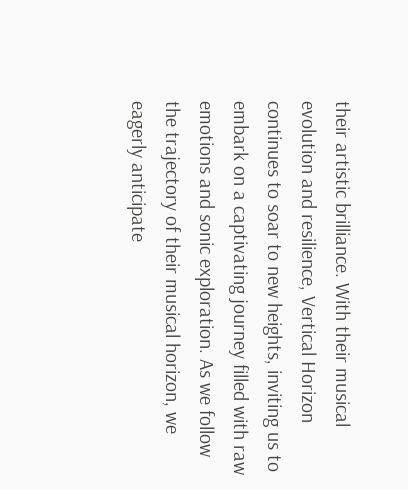their artistic brilliance. With their musical evolution and resilience, Vertical Horizon continues to soar to new heights, inviting us to embark on a captivating journey filled with raw emotions and sonic exploration. As we follow the trajectory of their musical horizon, we eagerly anticipate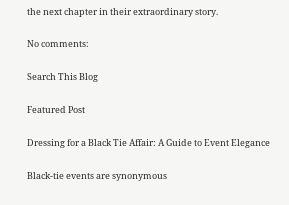the next chapter in their extraordinary story.

No comments:

Search This Blog

Featured Post

Dressing for a Black Tie Affair: A Guide to Event Elegance

Black-tie events are synonymous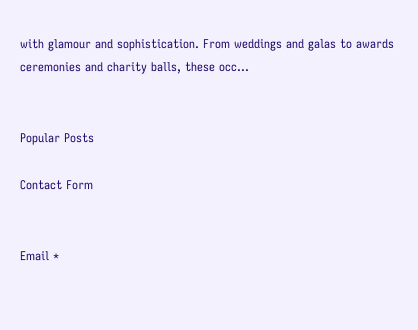with glamour and sophistication. From weddings and galas to awards ceremonies and charity balls, these occ...


Popular Posts

Contact Form


Email *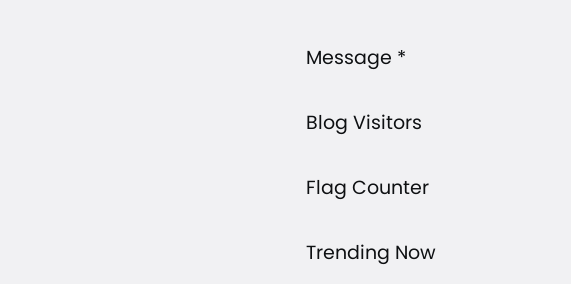Message *

Blog Visitors

Flag Counter

Trending Now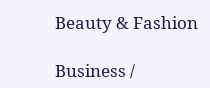Beauty & Fashion

Business /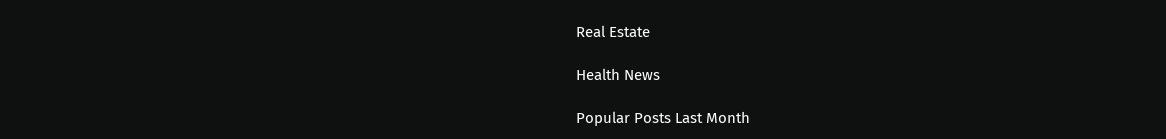Real Estate

Health News

Popular Posts Last Month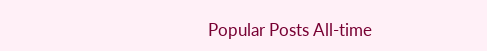Popular Posts All-time